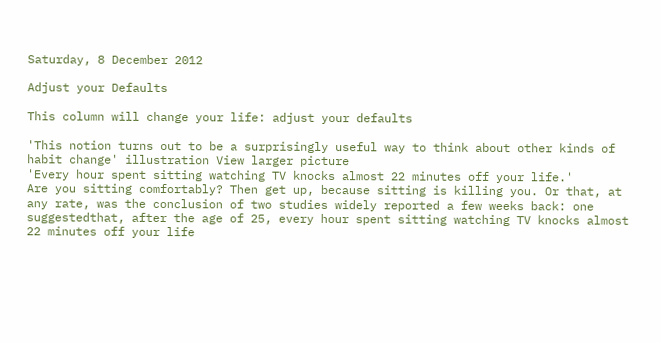Saturday, 8 December 2012

Adjust your Defaults

This column will change your life: adjust your defaults

'This notion turns out to be a surprisingly useful way to think about other kinds of habit change' illustration View larger picture
'Every hour spent sitting watching TV knocks almost 22 minutes off your life.'
Are you sitting comfortably? Then get up, because sitting is killing you. Or that, at any rate, was the conclusion of two studies widely reported a few weeks back: one suggestedthat, after the age of 25, every hour spent sitting watching TV knocks almost 22 minutes off your life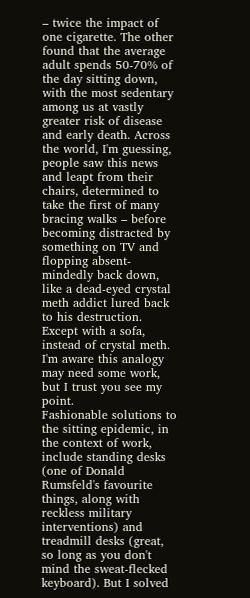– twice the impact of one cigarette. The other found that the average adult spends 50-70% of the day sitting down, with the most sedentary among us at vastly greater risk of disease and early death. Across the world, I'm guessing, people saw this news and leapt from their chairs, determined to take the first of many bracing walks – before becoming distracted by something on TV and flopping absent-mindedly back down, like a dead-eyed crystal meth addict lured back to his destruction. Except with a sofa, instead of crystal meth. I'm aware this analogy may need some work, but I trust you see my point.
Fashionable solutions to the sitting epidemic, in the context of work, include standing desks (one of Donald Rumsfeld's favourite things, along with reckless military interventions) and treadmill desks (great, so long as you don't mind the sweat-flecked keyboard). But I solved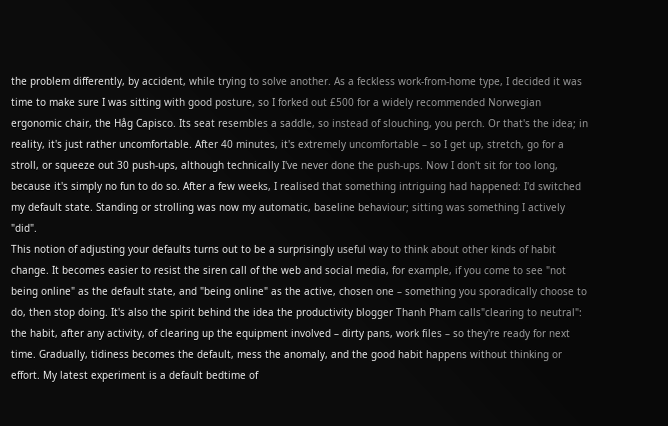the problem differently, by accident, while trying to solve another. As a feckless work-from-home type, I decided it was time to make sure I was sitting with good posture, so I forked out £500 for a widely recommended Norwegian ergonomic chair, the Håg Capisco. Its seat resembles a saddle, so instead of slouching, you perch. Or that's the idea; in reality, it's just rather uncomfortable. After 40 minutes, it's extremely uncomfortable – so I get up, stretch, go for a stroll, or squeeze out 30 push-ups, although technically I've never done the push-ups. Now I don't sit for too long, because it's simply no fun to do so. After a few weeks, I realised that something intriguing had happened: I'd switched my default state. Standing or strolling was now my automatic, baseline behaviour; sitting was something I actively "did".
This notion of adjusting your defaults turns out to be a surprisingly useful way to think about other kinds of habit change. It becomes easier to resist the siren call of the web and social media, for example, if you come to see "not being online" as the default state, and "being online" as the active, chosen one – something you sporadically choose to do, then stop doing. It's also the spirit behind the idea the productivity blogger Thanh Pham calls"clearing to neutral": the habit, after any activity, of clearing up the equipment involved – dirty pans, work files – so they're ready for next time. Gradually, tidiness becomes the default, mess the anomaly, and the good habit happens without thinking or effort. My latest experiment is a default bedtime of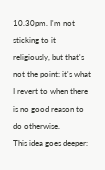10.30pm. I'm not sticking to it religiously, but that's not the point: it's what I revert to when there is no good reason to do otherwise.
This idea goes deeper: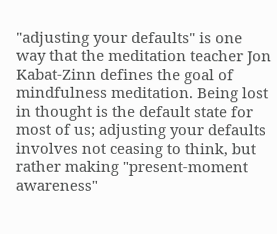"adjusting your defaults" is one way that the meditation teacher Jon Kabat-Zinn defines the goal of mindfulness meditation. Being lost in thought is the default state for most of us; adjusting your defaults involves not ceasing to think, but rather making "present-moment awareness"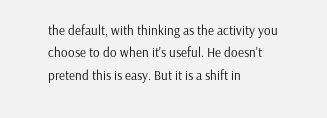the default, with thinking as the activity you choose to do when it's useful. He doesn't pretend this is easy. But it is a shift in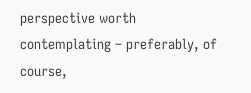perspective worth contemplating – preferably, of course,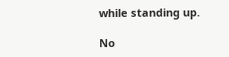while standing up.

No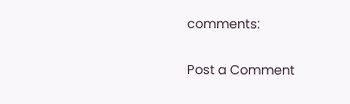comments:

Post a Comment